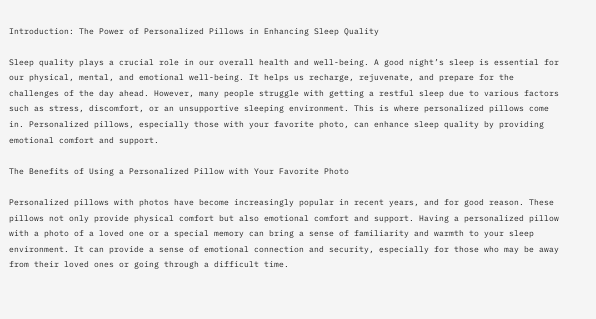Introduction: The Power of Personalized Pillows in Enhancing Sleep Quality

Sleep quality plays a crucial role in our overall health and well-being. A good night’s sleep is essential for our physical, mental, and emotional well-being. It helps us recharge, rejuvenate, and prepare for the challenges of the day ahead. However, many people struggle with getting a restful sleep due to various factors such as stress, discomfort, or an unsupportive sleeping environment. This is where personalized pillows come in. Personalized pillows, especially those with your favorite photo, can enhance sleep quality by providing emotional comfort and support.

The Benefits of Using a Personalized Pillow with Your Favorite Photo

Personalized pillows with photos have become increasingly popular in recent years, and for good reason. These pillows not only provide physical comfort but also emotional comfort and support. Having a personalized pillow with a photo of a loved one or a special memory can bring a sense of familiarity and warmth to your sleep environment. It can provide a sense of emotional connection and security, especially for those who may be away from their loved ones or going through a difficult time.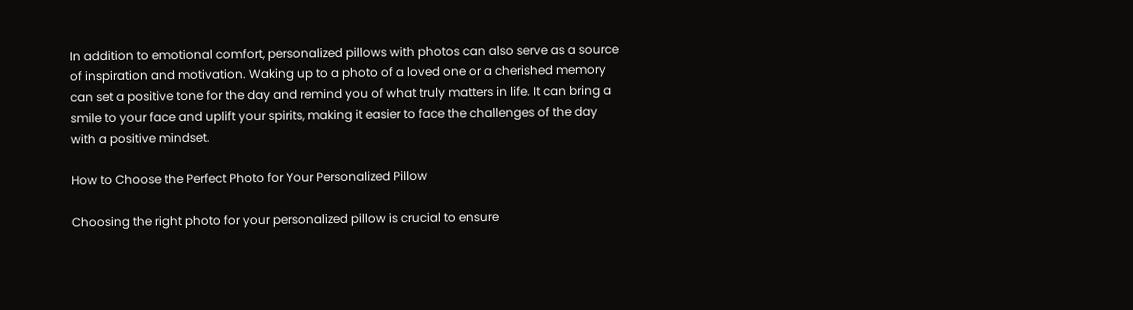In addition to emotional comfort, personalized pillows with photos can also serve as a source of inspiration and motivation. Waking up to a photo of a loved one or a cherished memory can set a positive tone for the day and remind you of what truly matters in life. It can bring a smile to your face and uplift your spirits, making it easier to face the challenges of the day with a positive mindset.

How to Choose the Perfect Photo for Your Personalized Pillow

Choosing the right photo for your personalized pillow is crucial to ensure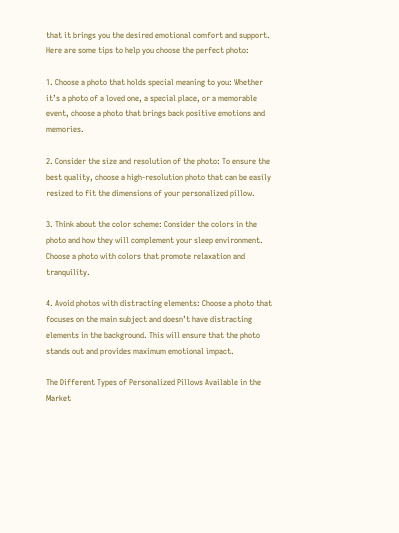that it brings you the desired emotional comfort and support. Here are some tips to help you choose the perfect photo:

1. Choose a photo that holds special meaning to you: Whether it’s a photo of a loved one, a special place, or a memorable event, choose a photo that brings back positive emotions and memories.

2. Consider the size and resolution of the photo: To ensure the best quality, choose a high-resolution photo that can be easily resized to fit the dimensions of your personalized pillow.

3. Think about the color scheme: Consider the colors in the photo and how they will complement your sleep environment. Choose a photo with colors that promote relaxation and tranquility.

4. Avoid photos with distracting elements: Choose a photo that focuses on the main subject and doesn’t have distracting elements in the background. This will ensure that the photo stands out and provides maximum emotional impact.

The Different Types of Personalized Pillows Available in the Market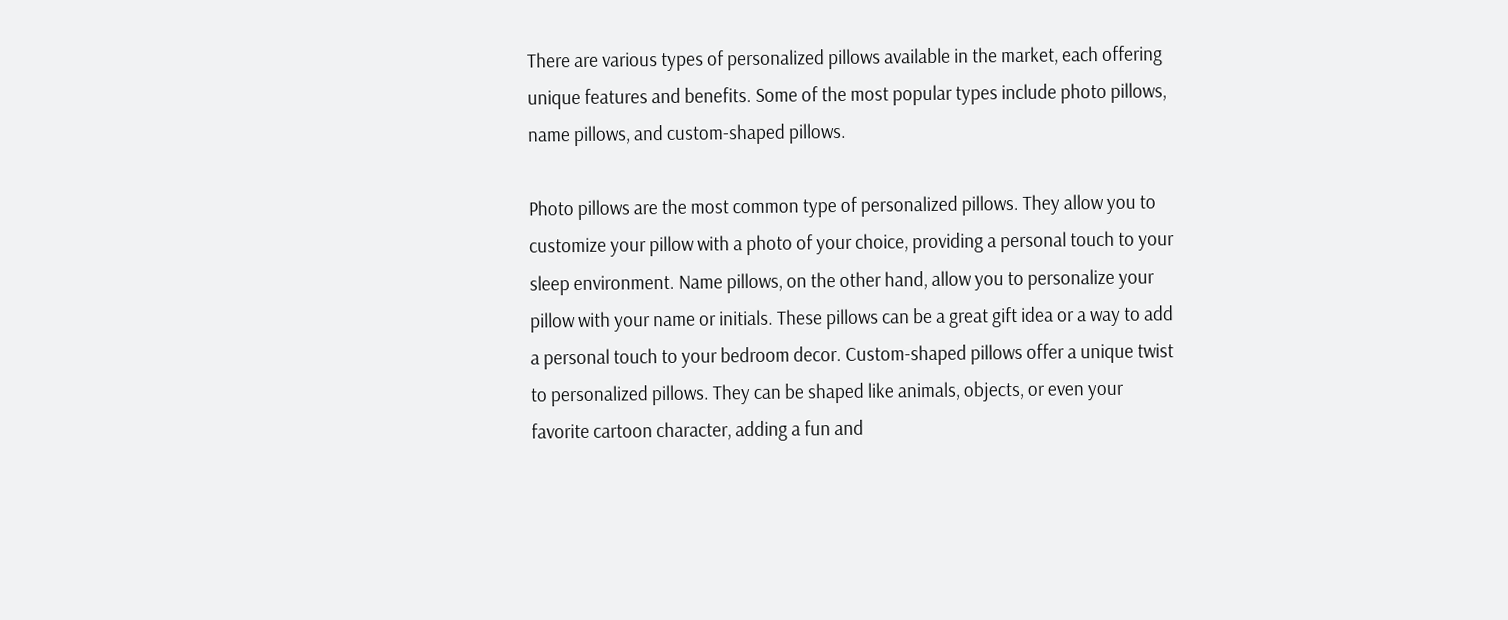There are various types of personalized pillows available in the market, each offering unique features and benefits. Some of the most popular types include photo pillows, name pillows, and custom-shaped pillows.

Photo pillows are the most common type of personalized pillows. They allow you to customize your pillow with a photo of your choice, providing a personal touch to your sleep environment. Name pillows, on the other hand, allow you to personalize your pillow with your name or initials. These pillows can be a great gift idea or a way to add a personal touch to your bedroom decor. Custom-shaped pillows offer a unique twist to personalized pillows. They can be shaped like animals, objects, or even your favorite cartoon character, adding a fun and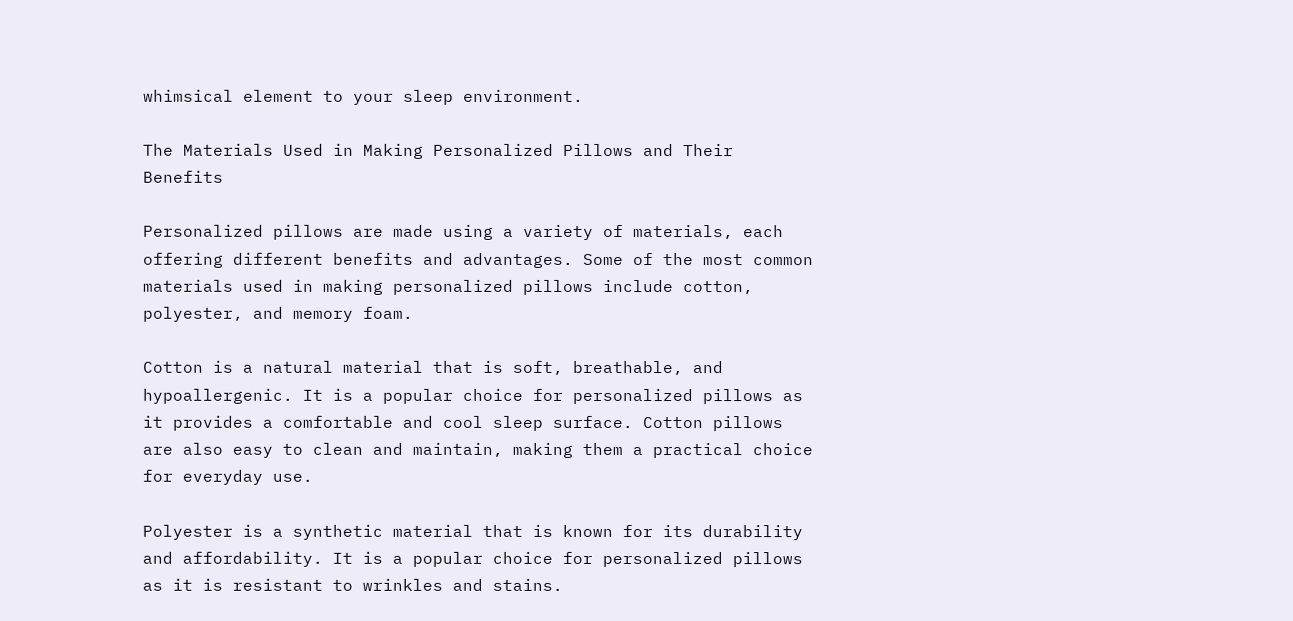whimsical element to your sleep environment.

The Materials Used in Making Personalized Pillows and Their Benefits

Personalized pillows are made using a variety of materials, each offering different benefits and advantages. Some of the most common materials used in making personalized pillows include cotton, polyester, and memory foam.

Cotton is a natural material that is soft, breathable, and hypoallergenic. It is a popular choice for personalized pillows as it provides a comfortable and cool sleep surface. Cotton pillows are also easy to clean and maintain, making them a practical choice for everyday use.

Polyester is a synthetic material that is known for its durability and affordability. It is a popular choice for personalized pillows as it is resistant to wrinkles and stains.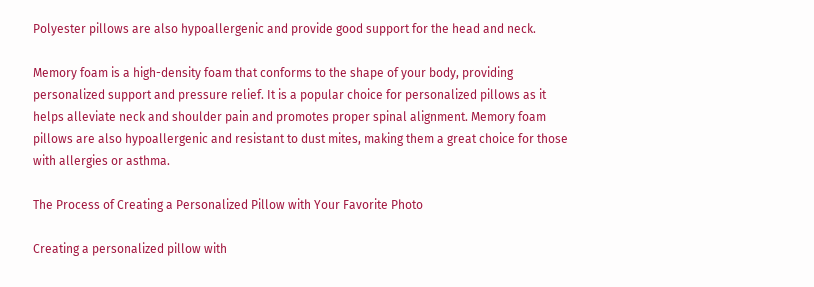Polyester pillows are also hypoallergenic and provide good support for the head and neck.

Memory foam is a high-density foam that conforms to the shape of your body, providing personalized support and pressure relief. It is a popular choice for personalized pillows as it helps alleviate neck and shoulder pain and promotes proper spinal alignment. Memory foam pillows are also hypoallergenic and resistant to dust mites, making them a great choice for those with allergies or asthma.

The Process of Creating a Personalized Pillow with Your Favorite Photo

Creating a personalized pillow with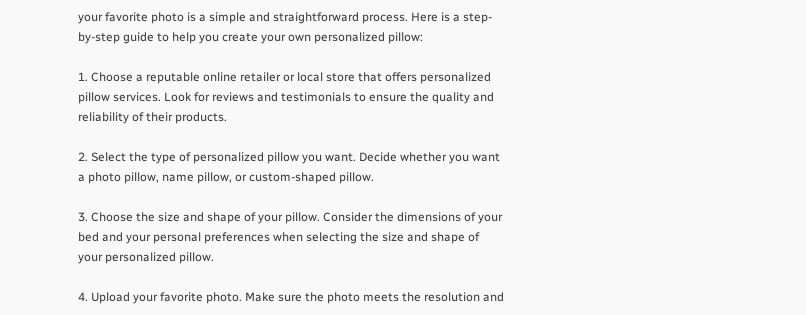your favorite photo is a simple and straightforward process. Here is a step-by-step guide to help you create your own personalized pillow:

1. Choose a reputable online retailer or local store that offers personalized pillow services. Look for reviews and testimonials to ensure the quality and reliability of their products.

2. Select the type of personalized pillow you want. Decide whether you want a photo pillow, name pillow, or custom-shaped pillow.

3. Choose the size and shape of your pillow. Consider the dimensions of your bed and your personal preferences when selecting the size and shape of your personalized pillow.

4. Upload your favorite photo. Make sure the photo meets the resolution and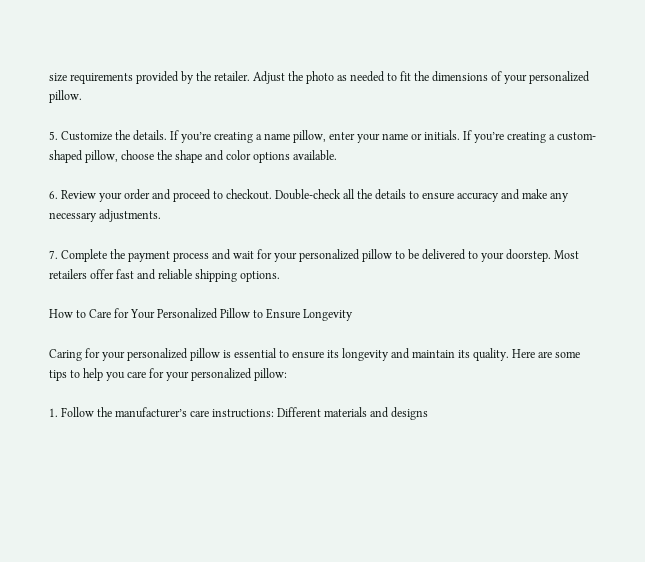size requirements provided by the retailer. Adjust the photo as needed to fit the dimensions of your personalized pillow.

5. Customize the details. If you’re creating a name pillow, enter your name or initials. If you’re creating a custom-shaped pillow, choose the shape and color options available.

6. Review your order and proceed to checkout. Double-check all the details to ensure accuracy and make any necessary adjustments.

7. Complete the payment process and wait for your personalized pillow to be delivered to your doorstep. Most retailers offer fast and reliable shipping options.

How to Care for Your Personalized Pillow to Ensure Longevity

Caring for your personalized pillow is essential to ensure its longevity and maintain its quality. Here are some tips to help you care for your personalized pillow:

1. Follow the manufacturer’s care instructions: Different materials and designs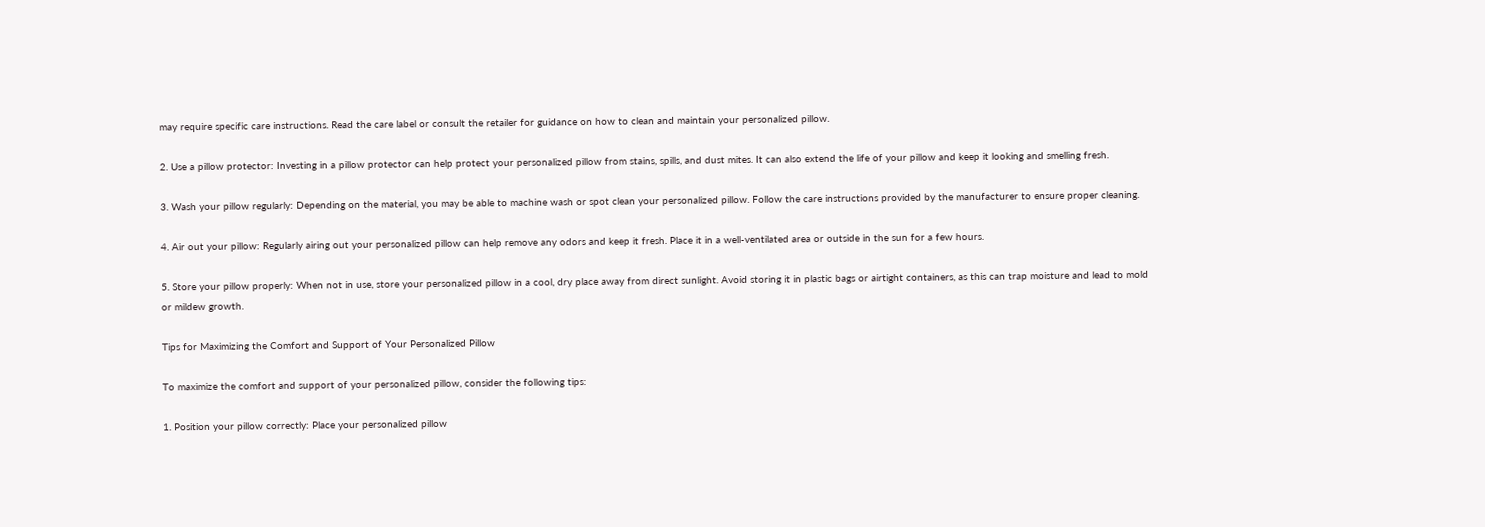may require specific care instructions. Read the care label or consult the retailer for guidance on how to clean and maintain your personalized pillow.

2. Use a pillow protector: Investing in a pillow protector can help protect your personalized pillow from stains, spills, and dust mites. It can also extend the life of your pillow and keep it looking and smelling fresh.

3. Wash your pillow regularly: Depending on the material, you may be able to machine wash or spot clean your personalized pillow. Follow the care instructions provided by the manufacturer to ensure proper cleaning.

4. Air out your pillow: Regularly airing out your personalized pillow can help remove any odors and keep it fresh. Place it in a well-ventilated area or outside in the sun for a few hours.

5. Store your pillow properly: When not in use, store your personalized pillow in a cool, dry place away from direct sunlight. Avoid storing it in plastic bags or airtight containers, as this can trap moisture and lead to mold or mildew growth.

Tips for Maximizing the Comfort and Support of Your Personalized Pillow

To maximize the comfort and support of your personalized pillow, consider the following tips:

1. Position your pillow correctly: Place your personalized pillow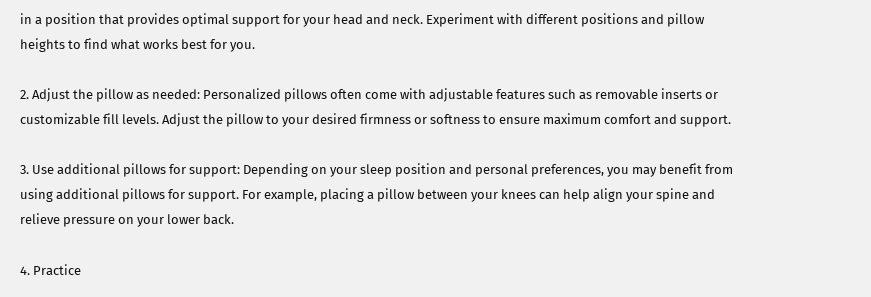in a position that provides optimal support for your head and neck. Experiment with different positions and pillow heights to find what works best for you.

2. Adjust the pillow as needed: Personalized pillows often come with adjustable features such as removable inserts or customizable fill levels. Adjust the pillow to your desired firmness or softness to ensure maximum comfort and support.

3. Use additional pillows for support: Depending on your sleep position and personal preferences, you may benefit from using additional pillows for support. For example, placing a pillow between your knees can help align your spine and relieve pressure on your lower back.

4. Practice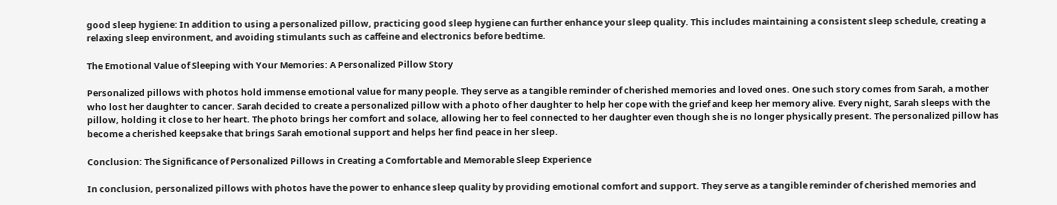good sleep hygiene: In addition to using a personalized pillow, practicing good sleep hygiene can further enhance your sleep quality. This includes maintaining a consistent sleep schedule, creating a relaxing sleep environment, and avoiding stimulants such as caffeine and electronics before bedtime.

The Emotional Value of Sleeping with Your Memories: A Personalized Pillow Story

Personalized pillows with photos hold immense emotional value for many people. They serve as a tangible reminder of cherished memories and loved ones. One such story comes from Sarah, a mother who lost her daughter to cancer. Sarah decided to create a personalized pillow with a photo of her daughter to help her cope with the grief and keep her memory alive. Every night, Sarah sleeps with the pillow, holding it close to her heart. The photo brings her comfort and solace, allowing her to feel connected to her daughter even though she is no longer physically present. The personalized pillow has become a cherished keepsake that brings Sarah emotional support and helps her find peace in her sleep.

Conclusion: The Significance of Personalized Pillows in Creating a Comfortable and Memorable Sleep Experience

In conclusion, personalized pillows with photos have the power to enhance sleep quality by providing emotional comfort and support. They serve as a tangible reminder of cherished memories and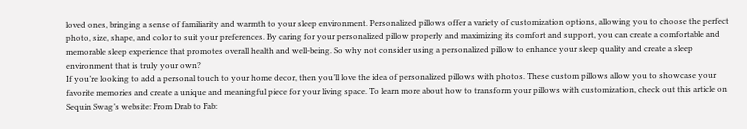loved ones, bringing a sense of familiarity and warmth to your sleep environment. Personalized pillows offer a variety of customization options, allowing you to choose the perfect photo, size, shape, and color to suit your preferences. By caring for your personalized pillow properly and maximizing its comfort and support, you can create a comfortable and memorable sleep experience that promotes overall health and well-being. So why not consider using a personalized pillow to enhance your sleep quality and create a sleep environment that is truly your own?
If you’re looking to add a personal touch to your home decor, then you’ll love the idea of personalized pillows with photos. These custom pillows allow you to showcase your favorite memories and create a unique and meaningful piece for your living space. To learn more about how to transform your pillows with customization, check out this article on Sequin Swag’s website: From Drab to Fab: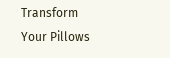Transform Your Pillows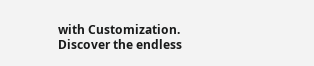with Customization. Discover the endless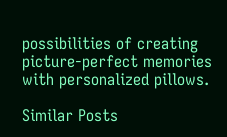possibilities of creating picture-perfect memories with personalized pillows.

Similar Posts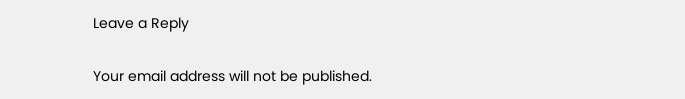Leave a Reply

Your email address will not be published.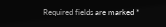Required fields are marked *